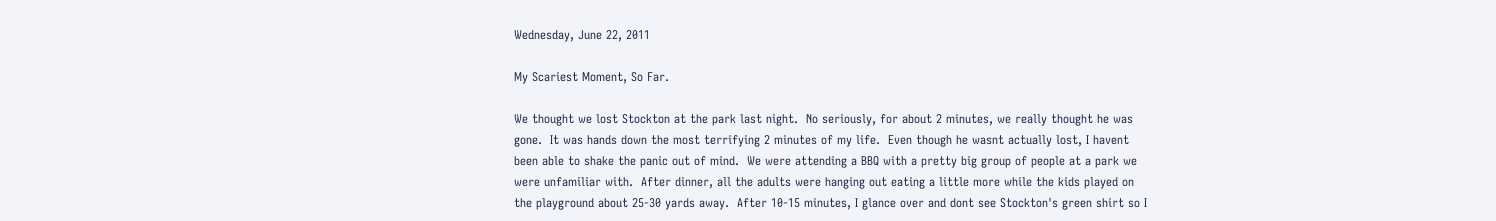Wednesday, June 22, 2011

My Scariest Moment, So Far.

We thought we lost Stockton at the park last night.  No seriously, for about 2 minutes, we really thought he was gone.  It was hands down the most terrifying 2 minutes of my life.  Even though he wasnt actually lost, I havent been able to shake the panic out of mind.  We were attending a BBQ with a pretty big group of people at a park we  were unfamiliar with.  After dinner, all the adults were hanging out eating a little more while the kids played on the playground about 25-30 yards away.  After 10-15 minutes, I glance over and dont see Stockton's green shirt so I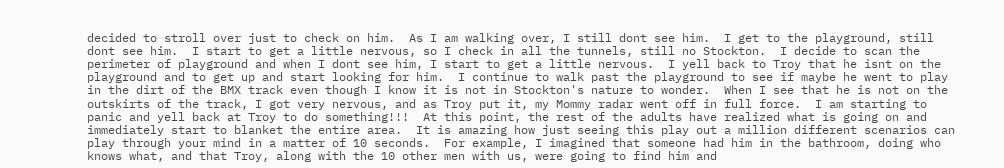decided to stroll over just to check on him.  As I am walking over, I still dont see him.  I get to the playground, still dont see him.  I start to get a little nervous, so I check in all the tunnels, still no Stockton.  I decide to scan the perimeter of playground and when I dont see him, I start to get a little nervous.  I yell back to Troy that he isnt on the playground and to get up and start looking for him.  I continue to walk past the playground to see if maybe he went to play in the dirt of the BMX track even though I know it is not in Stockton's nature to wonder.  When I see that he is not on the outskirts of the track, I got very nervous, and as Troy put it, my Mommy radar went off in full force.  I am starting to panic and yell back at Troy to do something!!!  At this point, the rest of the adults have realized what is going on and immediately start to blanket the entire area.  It is amazing how just seeing this play out a million different scenarios can play through your mind in a matter of 10 seconds.  For example, I imagined that someone had him in the bathroom, doing who knows what, and that Troy, along with the 10 other men with us, were going to find him and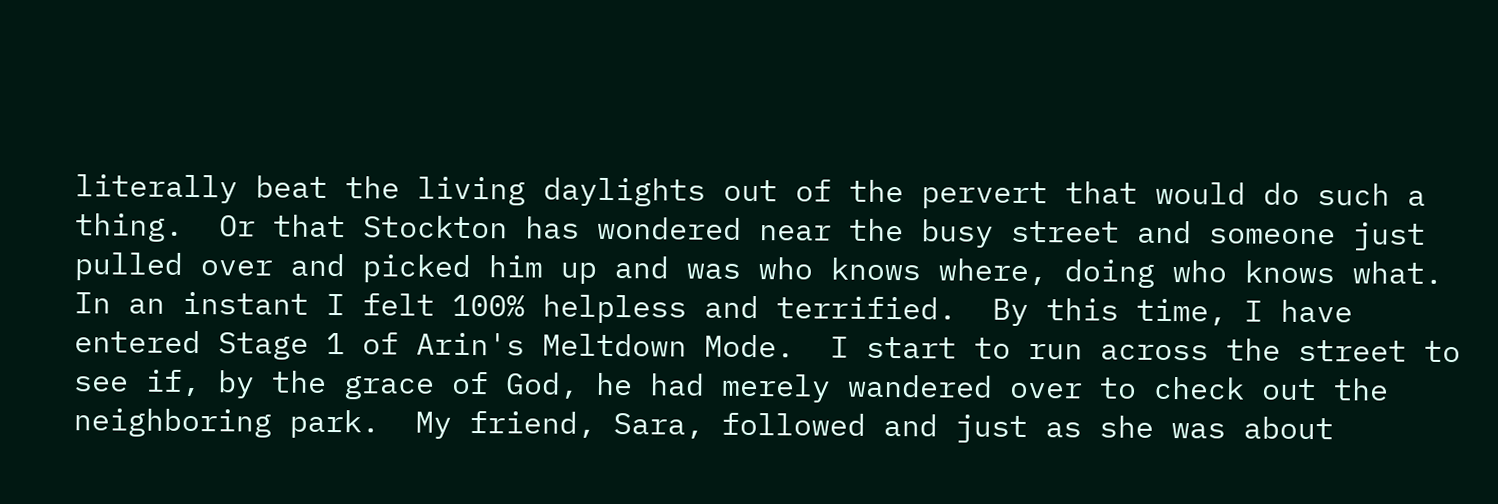literally beat the living daylights out of the pervert that would do such a thing.  Or that Stockton has wondered near the busy street and someone just pulled over and picked him up and was who knows where, doing who knows what.  In an instant I felt 100% helpless and terrified.  By this time, I have entered Stage 1 of Arin's Meltdown Mode.  I start to run across the street to see if, by the grace of God, he had merely wandered over to check out the neighboring park.  My friend, Sara, followed and just as she was about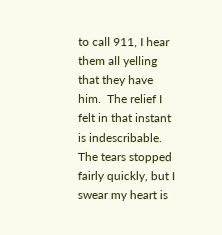to call 911, I hear them all yelling that they have him.  The relief I felt in that instant is indescribable. The tears stopped fairly quickly, but I swear my heart is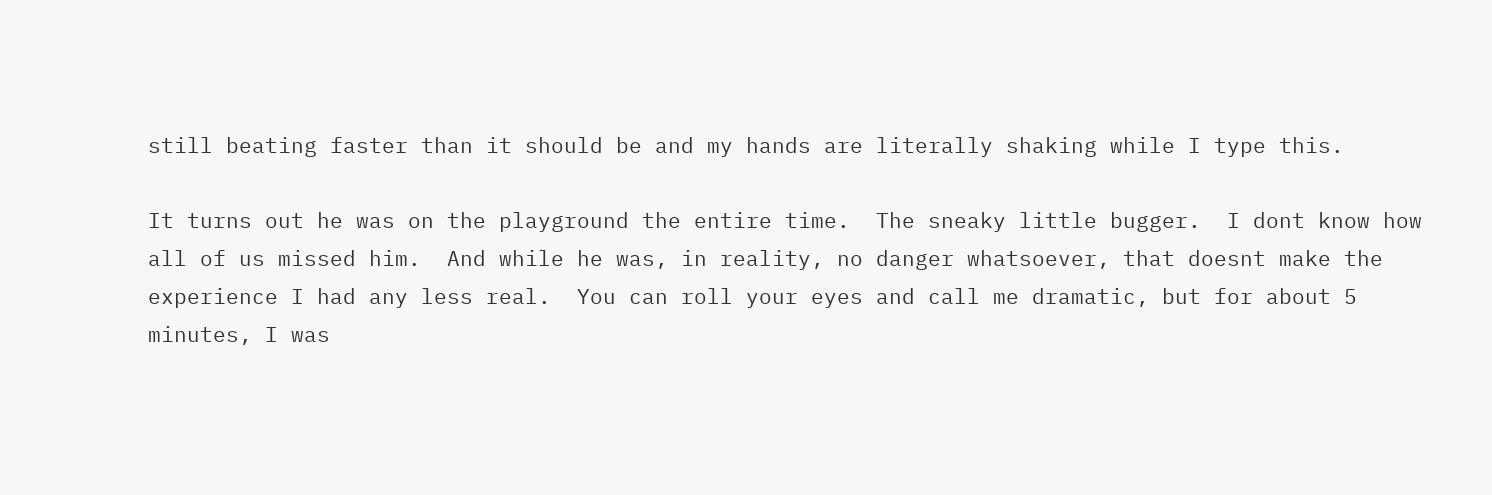still beating faster than it should be and my hands are literally shaking while I type this.

It turns out he was on the playground the entire time.  The sneaky little bugger.  I dont know how all of us missed him.  And while he was, in reality, no danger whatsoever, that doesnt make the experience I had any less real.  You can roll your eyes and call me dramatic, but for about 5 minutes, I was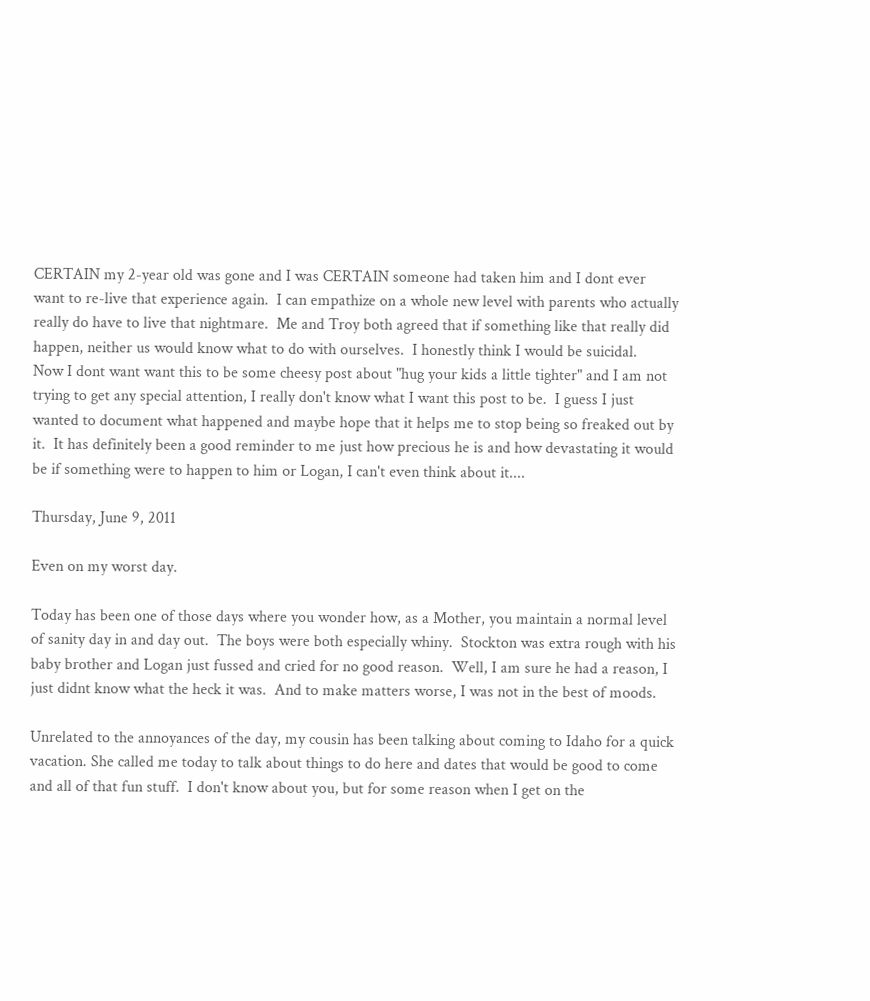CERTAIN my 2-year old was gone and I was CERTAIN someone had taken him and I dont ever want to re-live that experience again.  I can empathize on a whole new level with parents who actually really do have to live that nightmare.  Me and Troy both agreed that if something like that really did happen, neither us would know what to do with ourselves.  I honestly think I would be suicidal.    Now I dont want want this to be some cheesy post about "hug your kids a little tighter" and I am not trying to get any special attention, I really don't know what I want this post to be.  I guess I just wanted to document what happened and maybe hope that it helps me to stop being so freaked out by it.  It has definitely been a good reminder to me just how precious he is and how devastating it would be if something were to happen to him or Logan, I can't even think about it....

Thursday, June 9, 2011

Even on my worst day.

Today has been one of those days where you wonder how, as a Mother, you maintain a normal level of sanity day in and day out.  The boys were both especially whiny.  Stockton was extra rough with his baby brother and Logan just fussed and cried for no good reason.  Well, I am sure he had a reason, I just didnt know what the heck it was.  And to make matters worse, I was not in the best of moods.

Unrelated to the annoyances of the day, my cousin has been talking about coming to Idaho for a quick vacation. She called me today to talk about things to do here and dates that would be good to come and all of that fun stuff.  I don't know about you, but for some reason when I get on the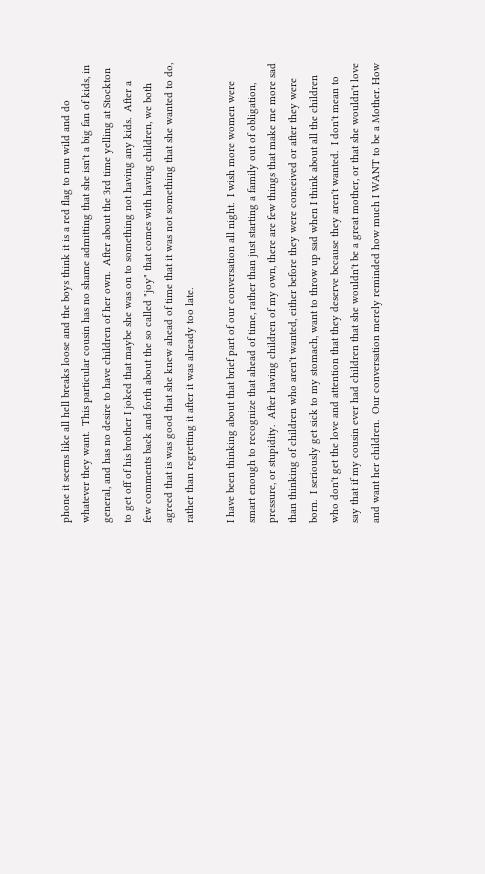phone it seems like all hell breaks loose and the boys think it is a red flag to run wild and do whatever they want.  This particular cousin has no shame admitting that she isn't a big fan of kids, in general, and has no desire to have children of her own.  After about the 3rd time yelling at Stockton to get off of his brother I joked that maybe she was on to something not having any kids.  After a few comments back and forth about the so called "joy" that comes with having children, we both agreed that is was good that she knew ahead of time that it was not something that she wanted to do, rather than regretting it after it was already too late.

I have been thinking about that brief part of our conversation all night.  I wish more women were smart enough to recognize that ahead of time, rather than just starting a family out of obligation, pressure, or stupidity.  After having children of my own, there are few things that make me more sad than thinking of children who aren't wanted, either before they were conceived or after they were born.  I seriously get sick to my stomach, want to throw up sad when I think about all the children who don't get the love and attention that they deserve because they aren't wanted.  I don't mean to say that if my cousin ever had children that she wouldn't be a great mother, or that she wouldn't love and want her children.  Our conversation merely reminded how much I WANT to be a Mother. How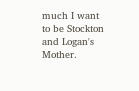much I want to be Stockton and Logan's Mother.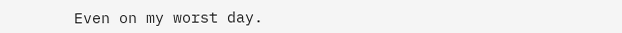Even on my worst day.